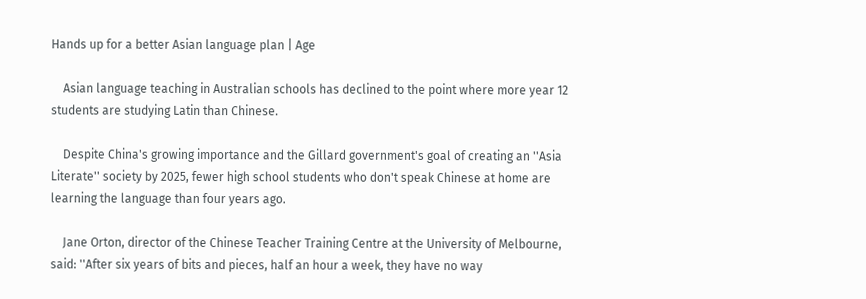Hands up for a better Asian language plan | Age

    Asian language teaching in Australian schools has declined to the point where more year 12 students are studying Latin than Chinese.

    Despite China's growing importance and the Gillard government's goal of creating an ''Asia Literate'' society by 2025, fewer high school students who don't speak Chinese at home are learning the language than four years ago.

    Jane Orton, director of the Chinese Teacher Training Centre at the University of Melbourne, said: ''After six years of bits and pieces, half an hour a week, they have no way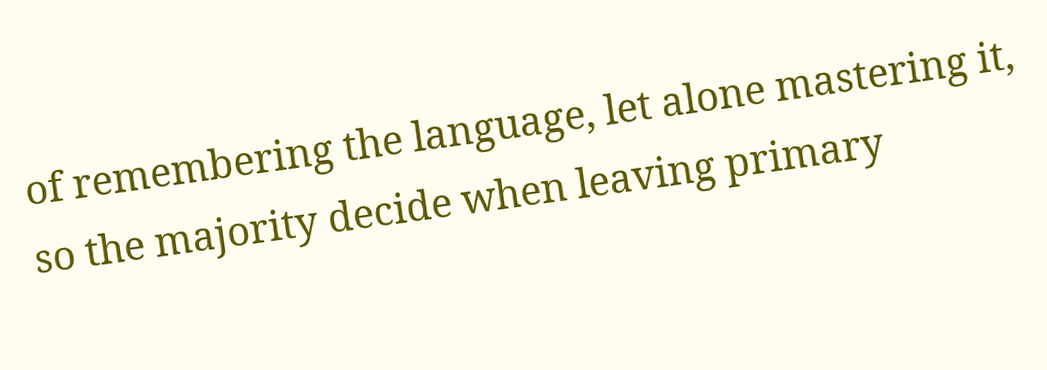of remembering the language, let alone mastering it, so the majority decide when leaving primary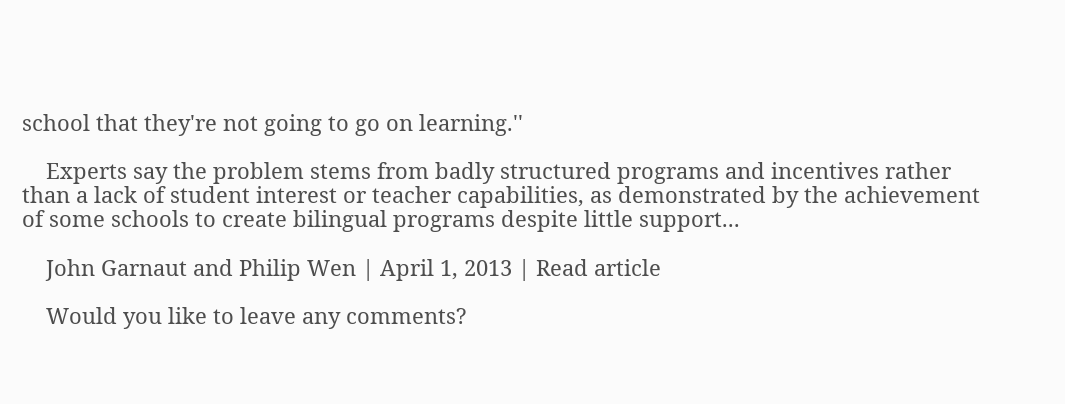school that they're not going to go on learning.''

    Experts say the problem stems from badly structured programs and incentives rather than a lack of student interest or teacher capabilities, as demonstrated by the achievement of some schools to create bilingual programs despite little support...

    John Garnaut and Philip Wen | April 1, 2013 | Read article

    Would you like to leave any comments?